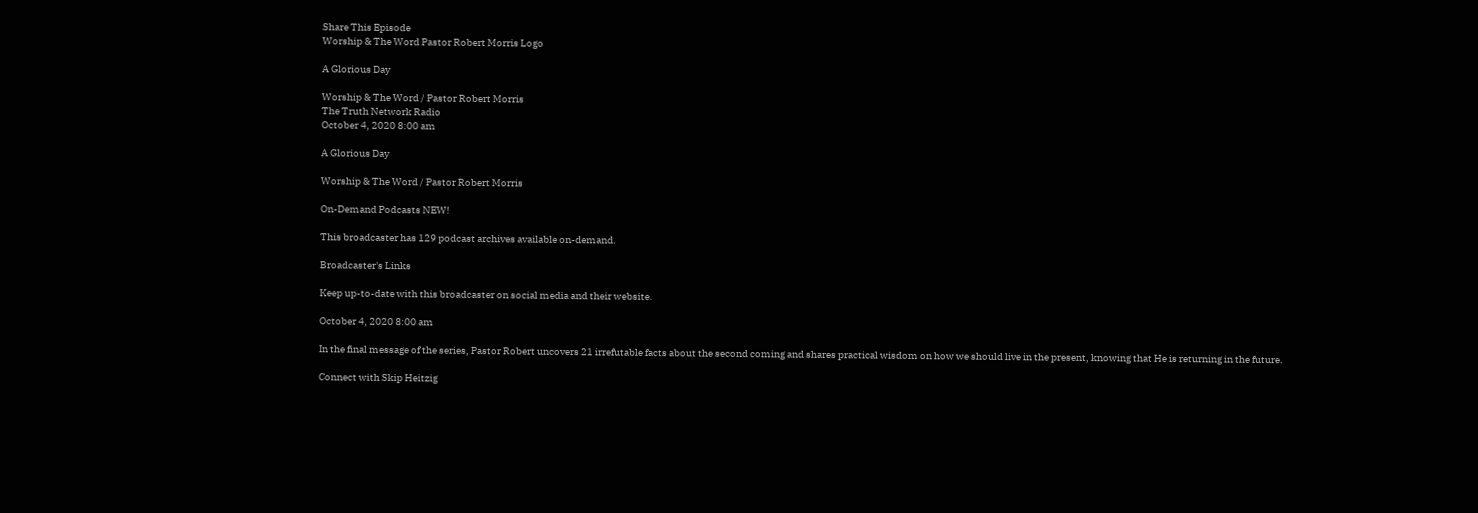Share This Episode
Worship & The Word Pastor Robert Morris Logo

A Glorious Day

Worship & The Word / Pastor Robert Morris
The Truth Network Radio
October 4, 2020 8:00 am

A Glorious Day

Worship & The Word / Pastor Robert Morris

On-Demand Podcasts NEW!

This broadcaster has 129 podcast archives available on-demand.

Broadcaster's Links

Keep up-to-date with this broadcaster on social media and their website.

October 4, 2020 8:00 am

In the final message of the series, Pastor Robert uncovers 21 irrefutable facts about the second coming and shares practical wisdom on how we should live in the present, knowing that He is returning in the future.

Connect with Skip Heitzig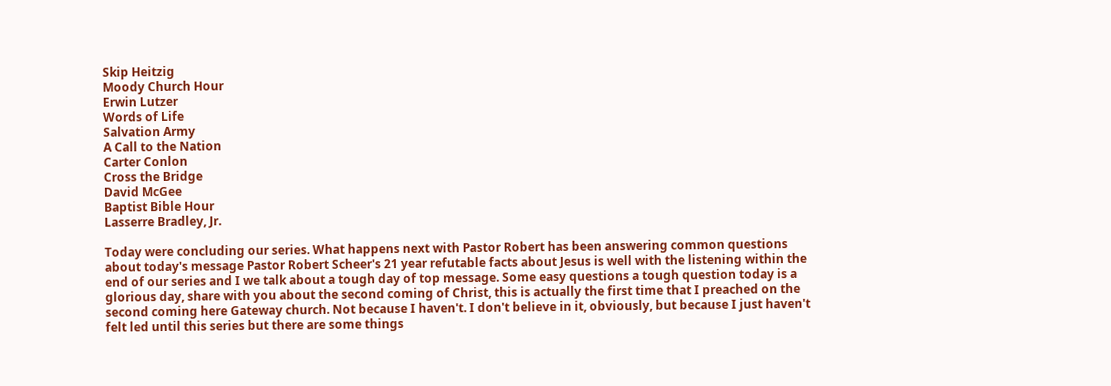Skip Heitzig
Moody Church Hour
Erwin Lutzer
Words of Life
Salvation Army
A Call to the Nation
Carter Conlon
Cross the Bridge
David McGee
Baptist Bible Hour
Lasserre Bradley, Jr.

Today were concluding our series. What happens next with Pastor Robert has been answering common questions about today's message Pastor Robert Scheer's 21 year refutable facts about Jesus is well with the listening within the end of our series and I we talk about a tough day of top message. Some easy questions a tough question today is a glorious day, share with you about the second coming of Christ, this is actually the first time that I preached on the second coming here Gateway church. Not because I haven't. I don't believe in it, obviously, but because I just haven't felt led until this series but there are some things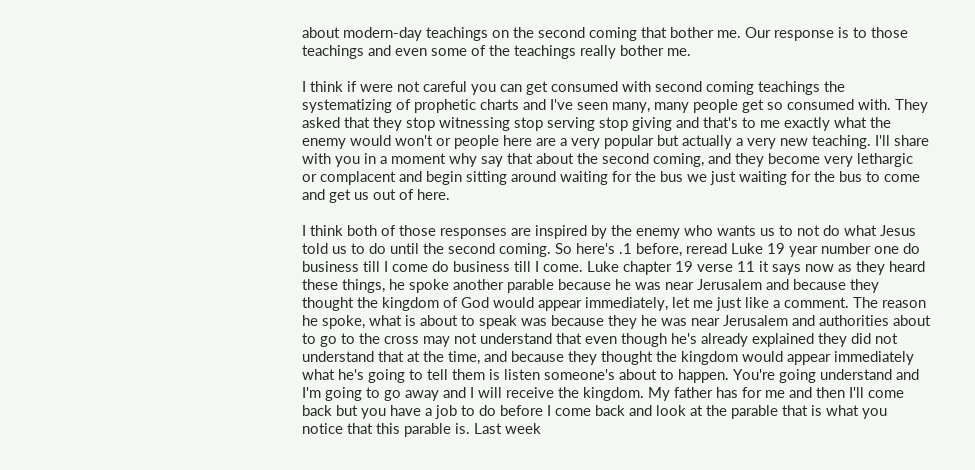about modern-day teachings on the second coming that bother me. Our response is to those teachings and even some of the teachings really bother me.

I think if were not careful you can get consumed with second coming teachings the systematizing of prophetic charts and I've seen many, many people get so consumed with. They asked that they stop witnessing stop serving stop giving and that's to me exactly what the enemy would won't or people here are a very popular but actually a very new teaching. I'll share with you in a moment why say that about the second coming, and they become very lethargic or complacent and begin sitting around waiting for the bus we just waiting for the bus to come and get us out of here.

I think both of those responses are inspired by the enemy who wants us to not do what Jesus told us to do until the second coming. So here's .1 before, reread Luke 19 year number one do business till I come do business till I come. Luke chapter 19 verse 11 it says now as they heard these things, he spoke another parable because he was near Jerusalem and because they thought the kingdom of God would appear immediately, let me just like a comment. The reason he spoke, what is about to speak was because they he was near Jerusalem and authorities about to go to the cross may not understand that even though he's already explained they did not understand that at the time, and because they thought the kingdom would appear immediately what he's going to tell them is listen someone's about to happen. You're going understand and I'm going to go away and I will receive the kingdom. My father has for me and then I'll come back but you have a job to do before I come back and look at the parable that is what you notice that this parable is. Last week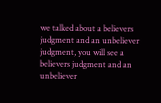we talked about a believers judgment and an unbeliever judgment, you will see a believers judgment and an unbeliever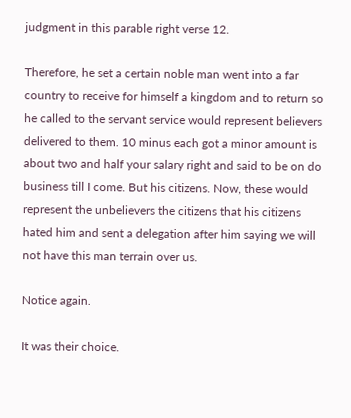judgment in this parable right verse 12.

Therefore, he set a certain noble man went into a far country to receive for himself a kingdom and to return so he called to the servant service would represent believers delivered to them. 10 minus each got a minor amount is about two and half your salary right and said to be on do business till I come. But his citizens. Now, these would represent the unbelievers the citizens that his citizens hated him and sent a delegation after him saying we will not have this man terrain over us.

Notice again.

It was their choice.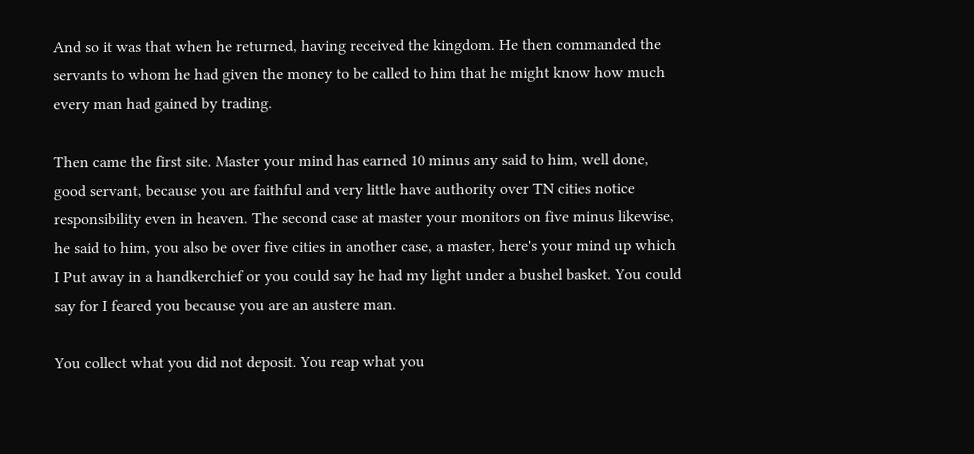And so it was that when he returned, having received the kingdom. He then commanded the servants to whom he had given the money to be called to him that he might know how much every man had gained by trading.

Then came the first site. Master your mind has earned 10 minus any said to him, well done, good servant, because you are faithful and very little have authority over TN cities notice responsibility even in heaven. The second case at master your monitors on five minus likewise, he said to him, you also be over five cities in another case, a master, here's your mind up which I Put away in a handkerchief or you could say he had my light under a bushel basket. You could say for I feared you because you are an austere man.

You collect what you did not deposit. You reap what you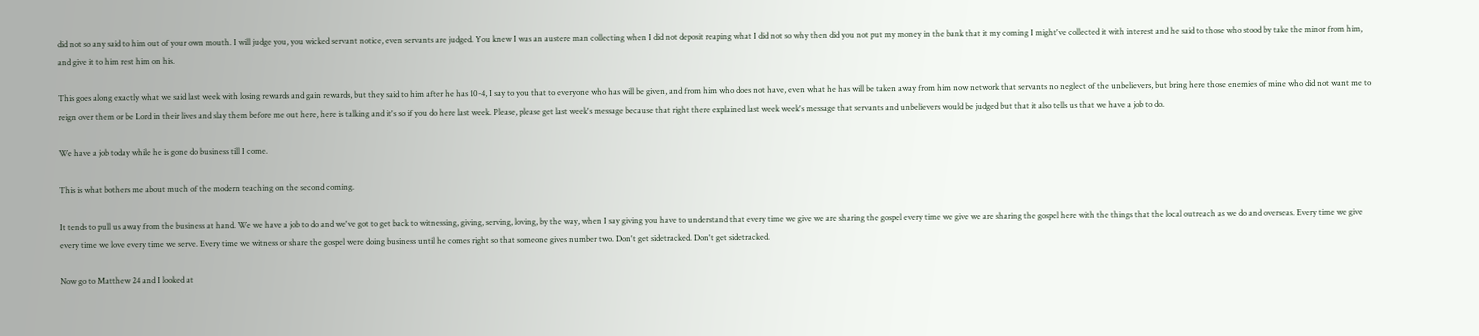did not so any said to him out of your own mouth. I will judge you, you wicked servant notice, even servants are judged. You knew I was an austere man collecting when I did not deposit reaping what I did not so why then did you not put my money in the bank that it my coming I might've collected it with interest and he said to those who stood by take the minor from him, and give it to him rest him on his.

This goes along exactly what we said last week with losing rewards and gain rewards, but they said to him after he has 10-4, I say to you that to everyone who has will be given, and from him who does not have, even what he has will be taken away from him now network that servants no neglect of the unbelievers, but bring here those enemies of mine who did not want me to reign over them or be Lord in their lives and slay them before me out here, here is talking and it's so if you do here last week. Please, please get last week's message because that right there explained last week week's message that servants and unbelievers would be judged but that it also tells us that we have a job to do.

We have a job today while he is gone do business till I come.

This is what bothers me about much of the modern teaching on the second coming.

It tends to pull us away from the business at hand. We we have a job to do and we've got to get back to witnessing, giving, serving, loving, by the way, when I say giving you have to understand that every time we give we are sharing the gospel every time we give we are sharing the gospel here with the things that the local outreach as we do and overseas. Every time we give every time we love every time we serve. Every time we witness or share the gospel were doing business until he comes right so that someone gives number two. Don't get sidetracked. Don't get sidetracked.

Now go to Matthew 24 and I looked at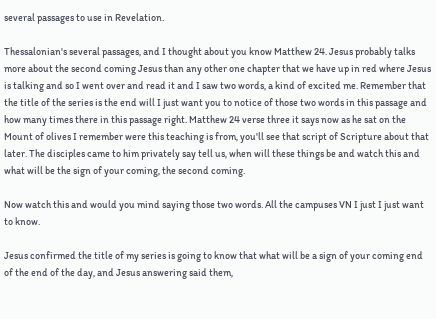several passages to use in Revelation.

Thessalonian's several passages, and I thought about you know Matthew 24. Jesus probably talks more about the second coming Jesus than any other one chapter that we have up in red where Jesus is talking and so I went over and read it and I saw two words, a kind of excited me. Remember that the title of the series is the end will I just want you to notice of those two words in this passage and how many times there in this passage right. Matthew 24 verse three it says now as he sat on the Mount of olives I remember were this teaching is from, you'll see that script of Scripture about that later. The disciples came to him privately say tell us, when will these things be and watch this and what will be the sign of your coming, the second coming.

Now watch this and would you mind saying those two words. All the campuses VN I just I just want to know.

Jesus confirmed the title of my series is going to know that what will be a sign of your coming end of the end of the day, and Jesus answering said them,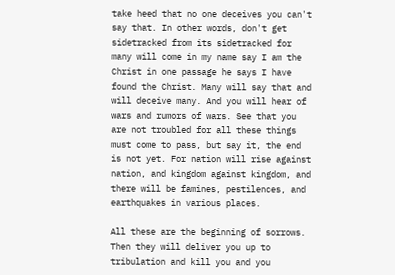take heed that no one deceives you can't say that. In other words, don't get sidetracked from its sidetracked for many will come in my name say I am the Christ in one passage he says I have found the Christ. Many will say that and will deceive many. And you will hear of wars and rumors of wars. See that you are not troubled for all these things must come to pass, but say it, the end is not yet. For nation will rise against nation, and kingdom against kingdom, and there will be famines, pestilences, and earthquakes in various places.

All these are the beginning of sorrows. Then they will deliver you up to tribulation and kill you and you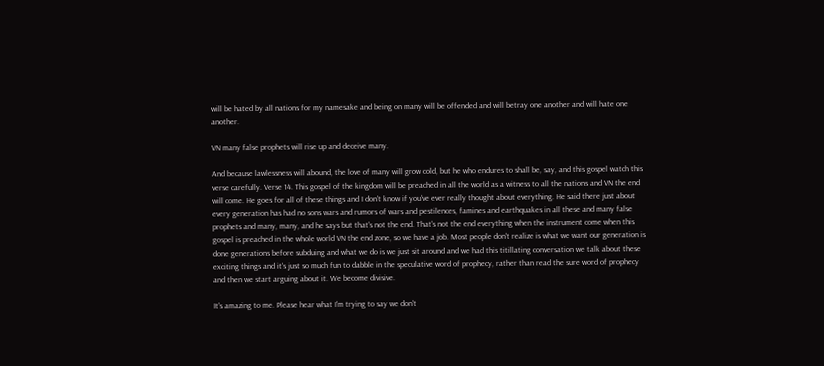will be hated by all nations for my namesake and being on many will be offended and will betray one another and will hate one another.

VN many false prophets will rise up and deceive many.

And because lawlessness will abound, the love of many will grow cold, but he who endures to shall be, say, and this gospel watch this verse carefully. Verse 14. This gospel of the kingdom will be preached in all the world as a witness to all the nations and VN the end will come. He goes for all of these things and I don't know if you've ever really thought about everything. He said there just about every generation has had no sons wars and rumors of wars and pestilences, famines and earthquakes in all these and many false prophets and many, many, and he says but that's not the end. That's not the end everything when the instrument come when this gospel is preached in the whole world VN the end zone, so we have a job. Most people don't realize is what we want our generation is done generations before subduing and what we do is we just sit around and we had this titillating conversation we talk about these exciting things and it's just so much fun to dabble in the speculative word of prophecy, rather than read the sure word of prophecy and then we start arguing about it. We become divisive.

It's amazing to me. Please hear what I'm trying to say we don't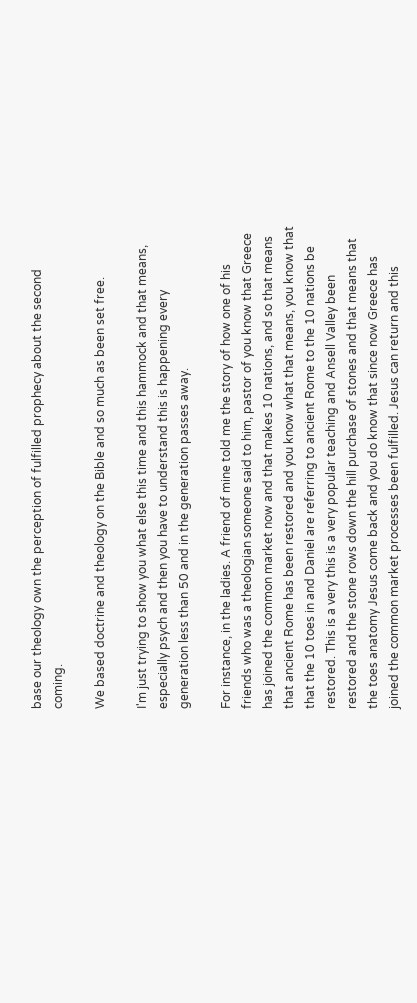base our theology own the perception of fulfilled prophecy about the second coming.

We based doctrine and theology on the Bible and so much as been set free.

I'm just trying to show you what else this time and this hammock and that means, especially psych and then you have to understand this is happening every generation less than 50 and in the generation passes away.

For instance, in the ladies. A friend of mine told me the story of how one of his friends who was a theologian someone said to him, pastor of you know that Greece has joined the common market now and that makes 10 nations, and so that means that ancient Rome has been restored and you know what that means, you know that that the 10 toes in and Daniel are referring to ancient Rome to the 10 nations be restored. This is a very this is a very popular teaching and Ansell Valley been restored and the stone rows down the hill purchase of stones and that means that the toes anatomy Jesus come back and you do know that since now Greece has joined the common market processes been fulfilled. Jesus can return and this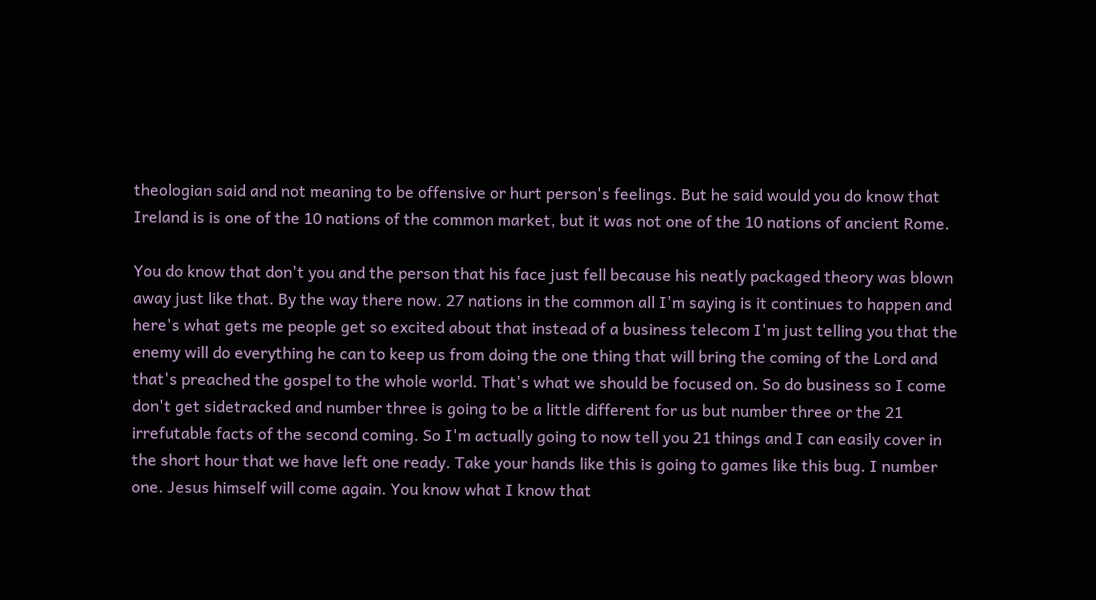theologian said and not meaning to be offensive or hurt person's feelings. But he said would you do know that Ireland is is one of the 10 nations of the common market, but it was not one of the 10 nations of ancient Rome.

You do know that don't you and the person that his face just fell because his neatly packaged theory was blown away just like that. By the way there now. 27 nations in the common all I'm saying is it continues to happen and here's what gets me people get so excited about that instead of a business telecom I'm just telling you that the enemy will do everything he can to keep us from doing the one thing that will bring the coming of the Lord and that's preached the gospel to the whole world. That's what we should be focused on. So do business so I come don't get sidetracked and number three is going to be a little different for us but number three or the 21 irrefutable facts of the second coming. So I'm actually going to now tell you 21 things and I can easily cover in the short hour that we have left one ready. Take your hands like this is going to games like this bug. I number one. Jesus himself will come again. You know what I know that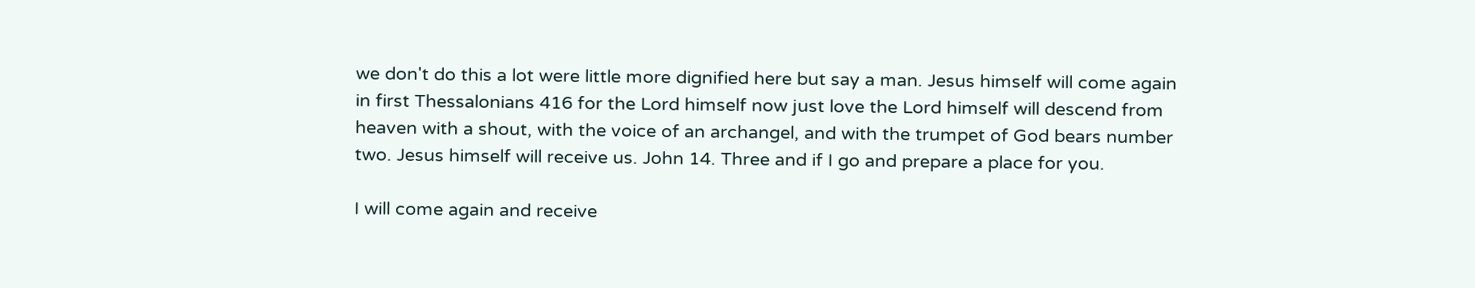we don't do this a lot were little more dignified here but say a man. Jesus himself will come again in first Thessalonians 416 for the Lord himself now just love the Lord himself will descend from heaven with a shout, with the voice of an archangel, and with the trumpet of God bears number two. Jesus himself will receive us. John 14. Three and if I go and prepare a place for you.

I will come again and receive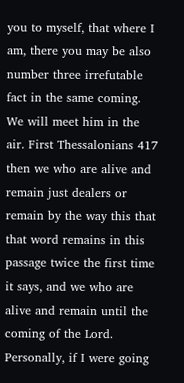you to myself, that where I am, there you may be also number three irrefutable fact in the same coming. We will meet him in the air. First Thessalonians 417 then we who are alive and remain just dealers or remain by the way this that that word remains in this passage twice the first time it says, and we who are alive and remain until the coming of the Lord. Personally, if I were going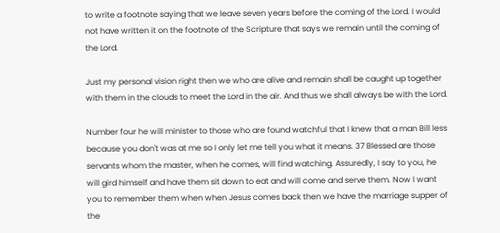to write a footnote saying that we leave seven years before the coming of the Lord. I would not have written it on the footnote of the Scripture that says we remain until the coming of the Lord.

Just my personal vision right then we who are alive and remain shall be caught up together with them in the clouds to meet the Lord in the air. And thus we shall always be with the Lord.

Number four he will minister to those who are found watchful that I knew that a man Bill less because you don't was at me so I only let me tell you what it means. 37 Blessed are those servants whom the master, when he comes, will find watching. Assuredly, I say to you, he will gird himself and have them sit down to eat and will come and serve them. Now I want you to remember them when when Jesus comes back then we have the marriage supper of the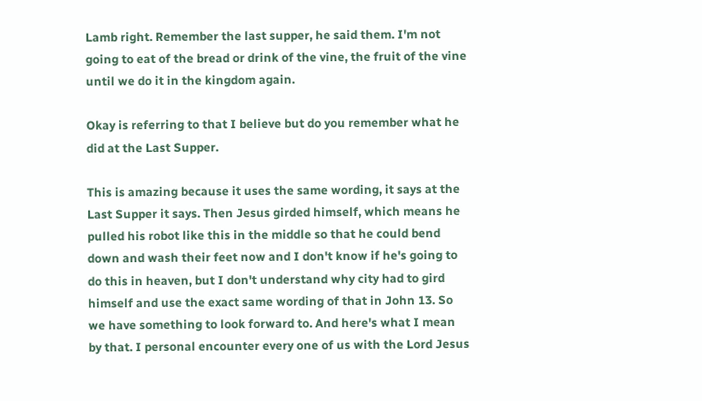Lamb right. Remember the last supper, he said them. I'm not going to eat of the bread or drink of the vine, the fruit of the vine until we do it in the kingdom again.

Okay is referring to that I believe but do you remember what he did at the Last Supper.

This is amazing because it uses the same wording, it says at the Last Supper it says. Then Jesus girded himself, which means he pulled his robot like this in the middle so that he could bend down and wash their feet now and I don't know if he's going to do this in heaven, but I don't understand why city had to gird himself and use the exact same wording of that in John 13. So we have something to look forward to. And here's what I mean by that. I personal encounter every one of us with the Lord Jesus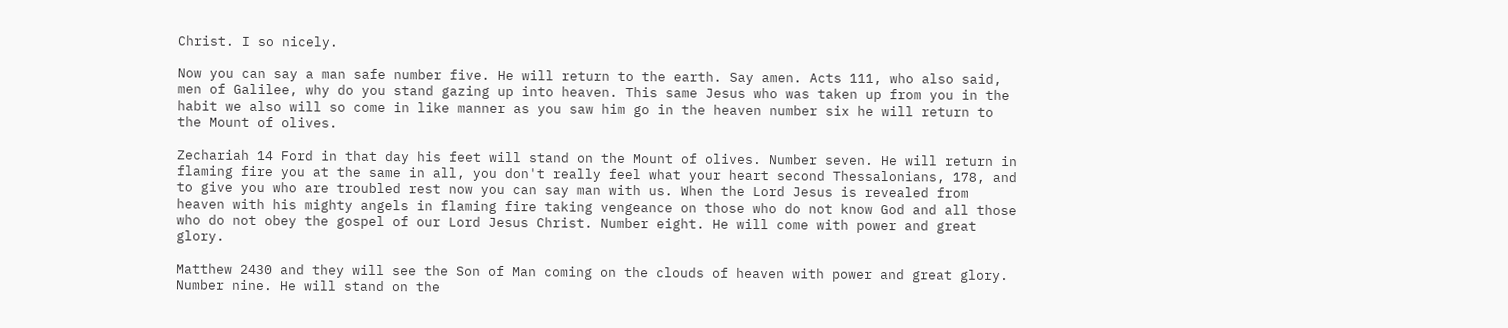Christ. I so nicely.

Now you can say a man safe number five. He will return to the earth. Say amen. Acts 111, who also said, men of Galilee, why do you stand gazing up into heaven. This same Jesus who was taken up from you in the habit we also will so come in like manner as you saw him go in the heaven number six he will return to the Mount of olives.

Zechariah 14 Ford in that day his feet will stand on the Mount of olives. Number seven. He will return in flaming fire you at the same in all, you don't really feel what your heart second Thessalonians, 178, and to give you who are troubled rest now you can say man with us. When the Lord Jesus is revealed from heaven with his mighty angels in flaming fire taking vengeance on those who do not know God and all those who do not obey the gospel of our Lord Jesus Christ. Number eight. He will come with power and great glory.

Matthew 2430 and they will see the Son of Man coming on the clouds of heaven with power and great glory. Number nine. He will stand on the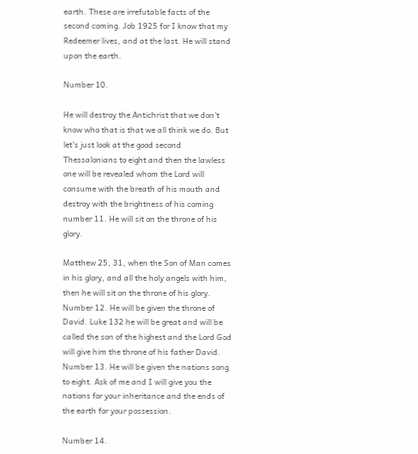earth. These are irrefutable facts of the second coming. Job 1925 for I know that my Redeemer lives, and at the last. He will stand upon the earth.

Number 10.

He will destroy the Antichrist that we don't know who that is that we all think we do. But let's just look at the good second Thessalonians to eight and then the lawless one will be revealed whom the Lord will consume with the breath of his mouth and destroy with the brightness of his coming number 11. He will sit on the throne of his glory.

Matthew 25, 31, when the Son of Man comes in his glory, and all the holy angels with him, then he will sit on the throne of his glory. Number 12. He will be given the throne of David. Luke 132 he will be great and will be called the son of the highest and the Lord God will give him the throne of his father David. Number 13. He will be given the nations song to eight. Ask of me and I will give you the nations for your inheritance and the ends of the earth for your possession.

Number 14.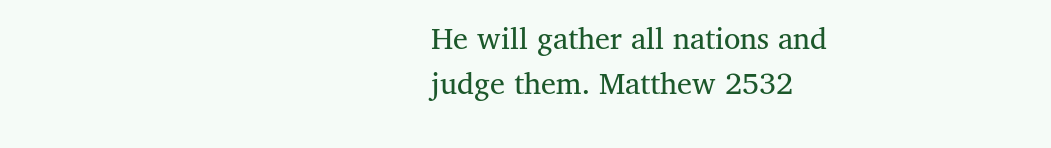He will gather all nations and judge them. Matthew 2532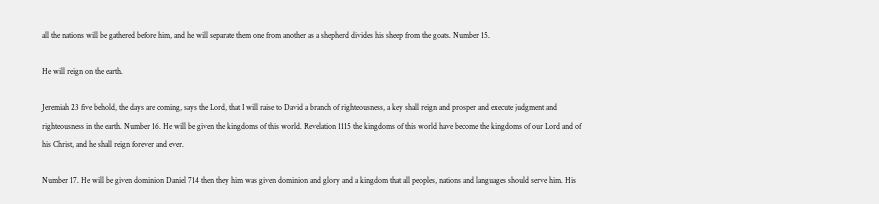all the nations will be gathered before him, and he will separate them one from another as a shepherd divides his sheep from the goats. Number 15.

He will reign on the earth.

Jeremiah 23 five behold, the days are coming, says the Lord, that I will raise to David a branch of righteousness, a key shall reign and prosper and execute judgment and righteousness in the earth. Number 16. He will be given the kingdoms of this world. Revelation 1115 the kingdoms of this world have become the kingdoms of our Lord and of his Christ, and he shall reign forever and ever.

Number 17. He will be given dominion Daniel 714 then they him was given dominion and glory and a kingdom that all peoples, nations and languages should serve him. His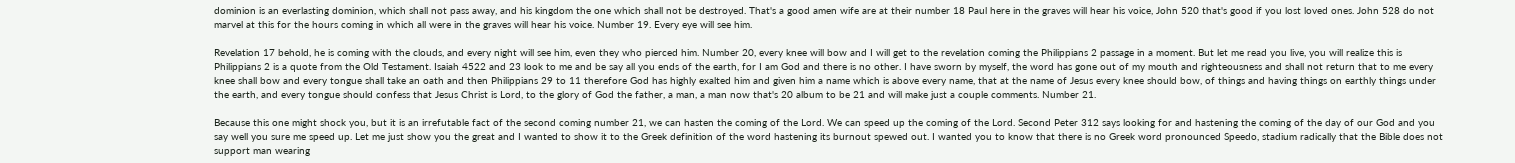dominion is an everlasting dominion, which shall not pass away, and his kingdom the one which shall not be destroyed. That's a good amen wife are at their number 18 Paul here in the graves will hear his voice, John 520 that's good if you lost loved ones. John 528 do not marvel at this for the hours coming in which all were in the graves will hear his voice. Number 19. Every eye will see him.

Revelation 17 behold, he is coming with the clouds, and every night will see him, even they who pierced him. Number 20, every knee will bow and I will get to the revelation coming the Philippians 2 passage in a moment. But let me read you live, you will realize this is Philippians 2 is a quote from the Old Testament. Isaiah 4522 and 23 look to me and be say all you ends of the earth, for I am God and there is no other. I have sworn by myself, the word has gone out of my mouth and righteousness and shall not return that to me every knee shall bow and every tongue shall take an oath and then Philippians 29 to 11 therefore God has highly exalted him and given him a name which is above every name, that at the name of Jesus every knee should bow, of things and having things on earthly things under the earth, and every tongue should confess that Jesus Christ is Lord, to the glory of God the father, a man, a man now that's 20 album to be 21 and will make just a couple comments. Number 21.

Because this one might shock you, but it is an irrefutable fact of the second coming number 21, we can hasten the coming of the Lord. We can speed up the coming of the Lord. Second Peter 312 says looking for and hastening the coming of the day of our God and you say well you sure me speed up. Let me just show you the great and I wanted to show it to the Greek definition of the word hastening its burnout spewed out. I wanted you to know that there is no Greek word pronounced Speedo, stadium radically that the Bible does not support man wearing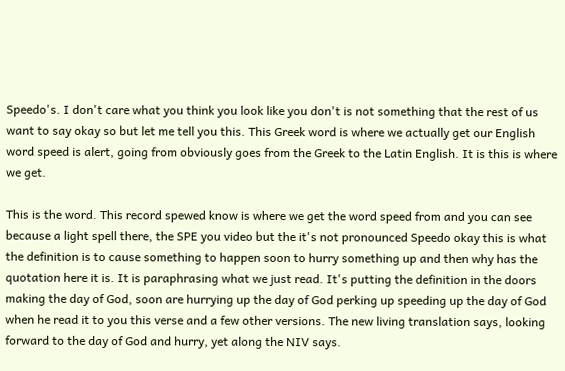Speedo's. I don't care what you think you look like you don't is not something that the rest of us want to say okay so but let me tell you this. This Greek word is where we actually get our English word speed is alert, going from obviously goes from the Greek to the Latin English. It is this is where we get.

This is the word. This record spewed know is where we get the word speed from and you can see because a light spell there, the SPE you video but the it's not pronounced Speedo okay this is what the definition is to cause something to happen soon to hurry something up and then why has the quotation here it is. It is paraphrasing what we just read. It's putting the definition in the doors making the day of God, soon are hurrying up the day of God perking up speeding up the day of God when he read it to you this verse and a few other versions. The new living translation says, looking forward to the day of God and hurry, yet along the NIV says.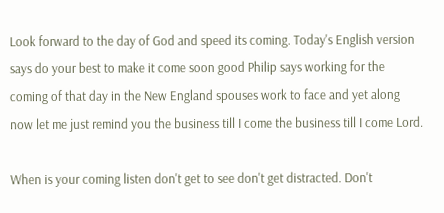Look forward to the day of God and speed its coming. Today's English version says do your best to make it come soon good Philip says working for the coming of that day in the New England spouses work to face and yet along now let me just remind you the business till I come the business till I come Lord.

When is your coming listen don't get to see don't get distracted. Don't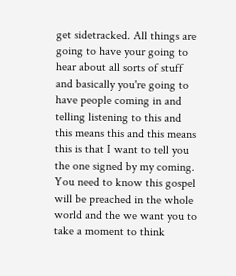get sidetracked. All things are going to have your going to hear about all sorts of stuff and basically you're going to have people coming in and telling listening to this and this means this and this means this is that I want to tell you the one signed by my coming. You need to know this gospel will be preached in the whole world and the we want you to take a moment to think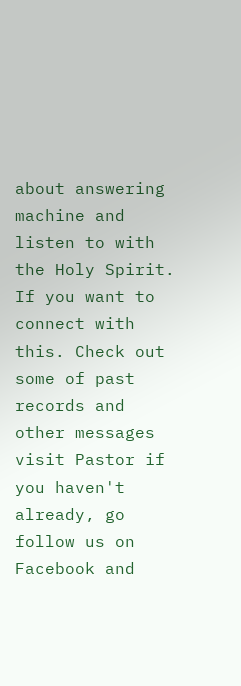about answering machine and listen to with the Holy Spirit. If you want to connect with this. Check out some of past records and other messages visit Pastor if you haven't already, go follow us on Facebook and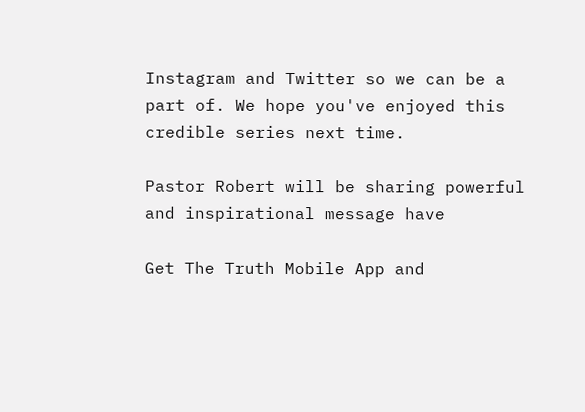Instagram and Twitter so we can be a part of. We hope you've enjoyed this credible series next time.

Pastor Robert will be sharing powerful and inspirational message have

Get The Truth Mobile App and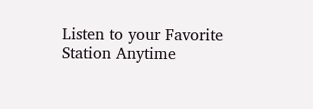Listen to your Favorite Station Anytime